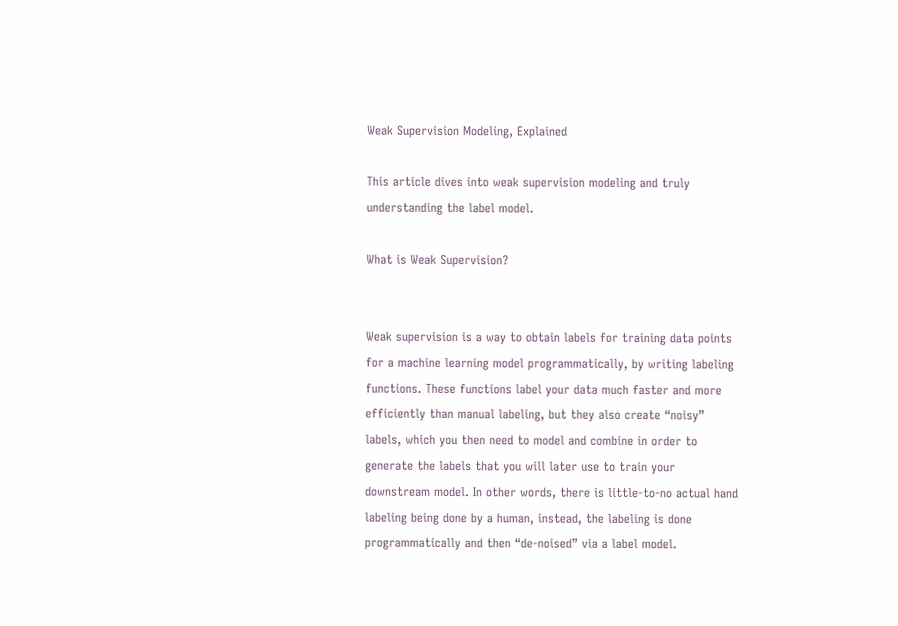Weak Supervision Modeling, Explained

This article dives into weak supervision modeling and truly understanding the label model.

What is Weak Supervision?


Weak supervision is a way to obtain labels for training data points for a machine learning model programmatically, by writing labeling functions. These functions label your data much faster and more efficiently than manual labeling, but they also create “noisy” labels, which you then need to model and combine in order to generate the labels that you will later use to train your downstream model. In other words, there is little-to-no actual hand labeling being done by a human, instead, the labeling is done programmatically and then “de-noised” via a label model.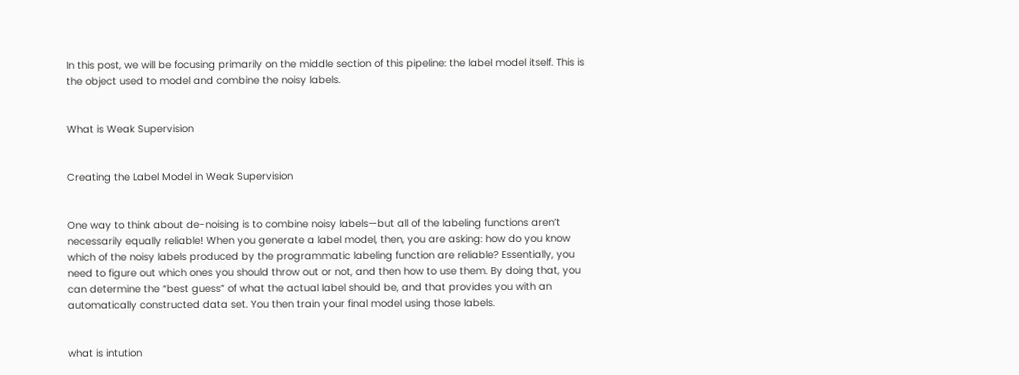In this post, we will be focusing primarily on the middle section of this pipeline: the label model itself. This is the object used to model and combine the noisy labels.


What is Weak Supervision


Creating the Label Model in Weak Supervision


One way to think about de-noising is to combine noisy labels—but all of the labeling functions aren’t necessarily equally reliable! When you generate a label model, then, you are asking: how do you know which of the noisy labels produced by the programmatic labeling function are reliable? Essentially, you need to figure out which ones you should throw out or not, and then how to use them. By doing that, you can determine the “best guess” of what the actual label should be, and that provides you with an automatically constructed data set. You then train your final model using those labels.


what is intution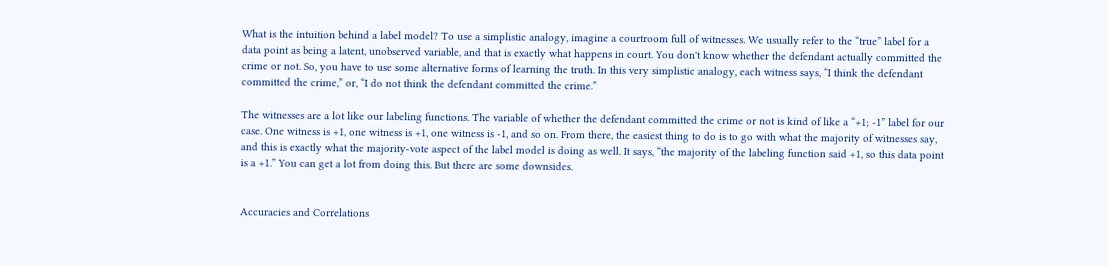What is the intuition behind a label model? To use a simplistic analogy, imagine a courtroom full of witnesses. We usually refer to the “true” label for a data point as being a latent, unobserved variable, and that is exactly what happens in court. You don't know whether the defendant actually committed the crime or not. So, you have to use some alternative forms of learning the truth. In this very simplistic analogy, each witness says, “I think the defendant committed the crime,” or, “I do not think the defendant committed the crime.”

The witnesses are a lot like our labeling functions. The variable of whether the defendant committed the crime or not is kind of like a “+1; -1” label for our case. One witness is +1, one witness is +1, one witness is -1, and so on. From there, the easiest thing to do is to go with what the majority of witnesses say, and this is exactly what the majority-vote aspect of the label model is doing as well. It says, “the majority of the labeling function said +1, so this data point is a +1.” You can get a lot from doing this. But there are some downsides.


Accuracies and Correlations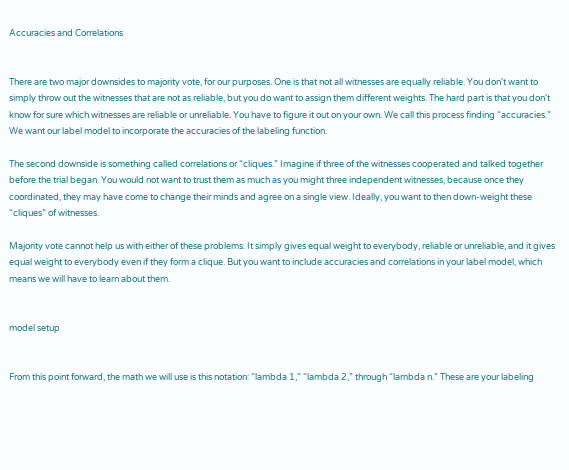Accuracies and Correlations


There are two major downsides to majority vote, for our purposes. One is that not all witnesses are equally reliable. You don't want to simply throw out the witnesses that are not as reliable, but you do want to assign them different weights. The hard part is that you don't know for sure which witnesses are reliable or unreliable. You have to figure it out on your own. We call this process finding “accuracies.” We want our label model to incorporate the accuracies of the labeling function.

The second downside is something called correlations or “cliques.” Imagine if three of the witnesses cooperated and talked together before the trial began. You would not want to trust them as much as you might three independent witnesses, because once they coordinated, they may have come to change their minds and agree on a single view. Ideally, you want to then down-weight these “cliques” of witnesses.

Majority vote cannot help us with either of these problems. It simply gives equal weight to everybody, reliable or unreliable, and it gives equal weight to everybody even if they form a clique. But you want to include accuracies and correlations in your label model, which means we will have to learn about them.


model setup


From this point forward, the math we will use is this notation: “lambda 1,” “lambda 2,” through “lambda n.” These are your labeling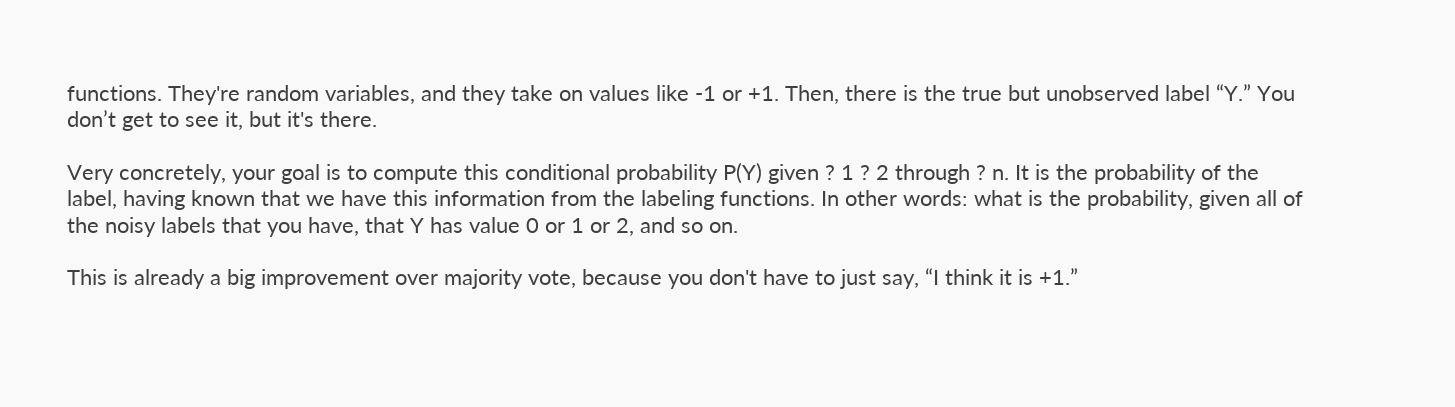functions. They're random variables, and they take on values like -1 or +1. Then, there is the true but unobserved label “Y.” You don’t get to see it, but it's there.

Very concretely, your goal is to compute this conditional probability P(Y) given ? 1 ? 2 through ? n. It is the probability of the label, having known that we have this information from the labeling functions. In other words: what is the probability, given all of the noisy labels that you have, that Y has value 0 or 1 or 2, and so on.

This is already a big improvement over majority vote, because you don't have to just say, “I think it is +1.”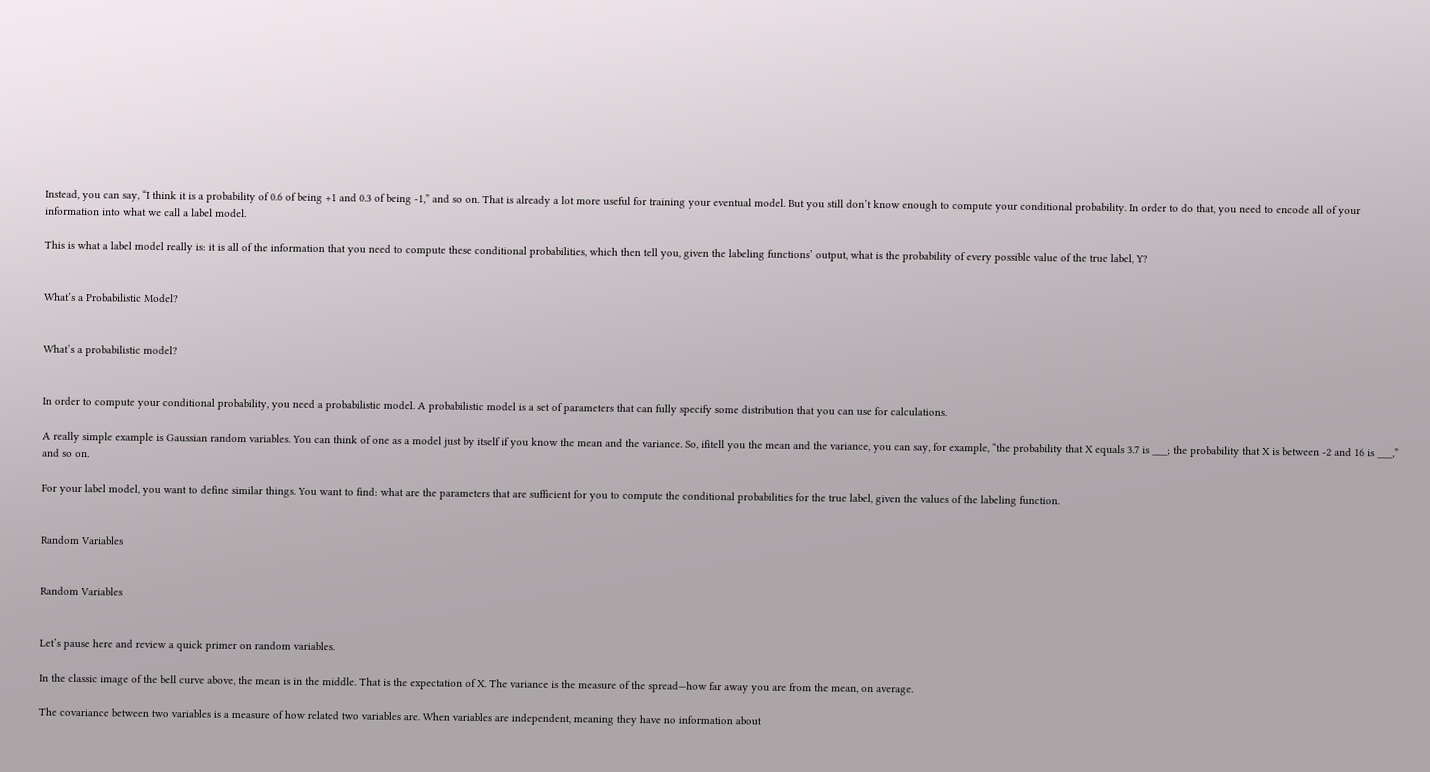Instead, you can say, “I think it is a probability of 0.6 of being +1 and 0.3 of being -1,” and so on. That is already a lot more useful for training your eventual model. But you still don’t know enough to compute your conditional probability. In order to do that, you need to encode all of your information into what we call a label model.

This is what a label model really is: it is all of the information that you need to compute these conditional probabilities, which then tell you, given the labeling functions’ output, what is the probability of every possible value of the true label, Y?


What’s a Probabilistic Model?


What’s a probabilistic model?


In order to compute your conditional probability, you need a probabilistic model. A probabilistic model is a set of parameters that can fully specify some distribution that you can use for calculations.

A really simple example is Gaussian random variables. You can think of one as a model just by itself if you know the mean and the variance. So, ifitell you the mean and the variance, you can say, for example, “the probability that X equals 3.7 is ___; the probability that X is between -2 and 16 is ___,” and so on.

For your label model, you want to define similar things. You want to find: what are the parameters that are sufficient for you to compute the conditional probabilities for the true label, given the values of the labeling function.


Random Variables


Random Variables


Let’s pause here and review a quick primer on random variables.

In the classic image of the bell curve above, the mean is in the middle. That is the expectation of X. The variance is the measure of the spread—how far away you are from the mean, on average.

The covariance between two variables is a measure of how related two variables are. When variables are independent, meaning they have no information about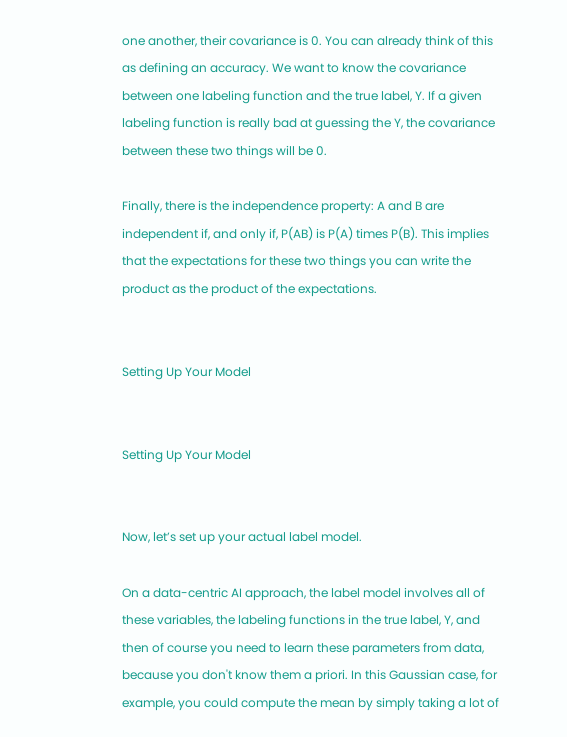one another, their covariance is 0. You can already think of this as defining an accuracy. We want to know the covariance between one labeling function and the true label, Y. If a given labeling function is really bad at guessing the Y, the covariance between these two things will be 0.

Finally, there is the independence property: A and B are independent if, and only if, P(AB) is P(A) times P(B). This implies that the expectations for these two things you can write the product as the product of the expectations.


Setting Up Your Model


Setting Up Your Model


Now, let’s set up your actual label model.

On a data-centric AI approach, the label model involves all of these variables, the labeling functions in the true label, Y, and then of course you need to learn these parameters from data, because you don't know them a priori. In this Gaussian case, for example, you could compute the mean by simply taking a lot of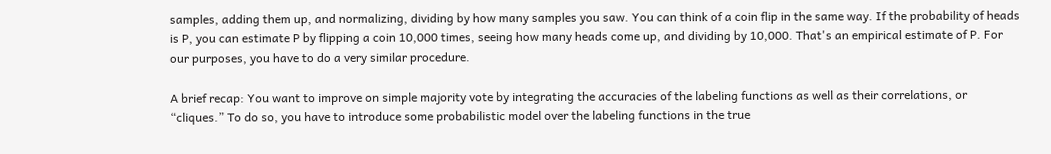samples, adding them up, and normalizing, dividing by how many samples you saw. You can think of a coin flip in the same way. If the probability of heads is P, you can estimate P by flipping a coin 10,000 times, seeing how many heads come up, and dividing by 10,000. That's an empirical estimate of P. For our purposes, you have to do a very similar procedure.

A brief recap: You want to improve on simple majority vote by integrating the accuracies of the labeling functions as well as their correlations, or “cliques.” To do so, you have to introduce some probabilistic model over the labeling functions in the true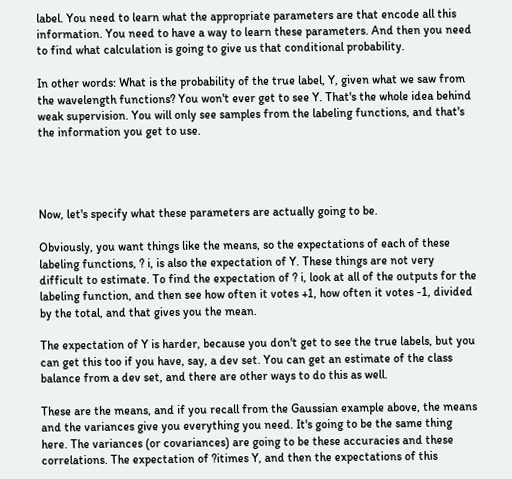label. You need to learn what the appropriate parameters are that encode all this information. You need to have a way to learn these parameters. And then you need to find what calculation is going to give us that conditional probability.

In other words: What is the probability of the true label, Y, given what we saw from the wavelength functions? You won't ever get to see Y. That's the whole idea behind weak supervision. You will only see samples from the labeling functions, and that's the information you get to use.




Now, let's specify what these parameters are actually going to be.

Obviously, you want things like the means, so the expectations of each of these labeling functions, ? i, is also the expectation of Y. These things are not very difficult to estimate. To find the expectation of ? i, look at all of the outputs for the labeling function, and then see how often it votes +1, how often it votes -1, divided by the total, and that gives you the mean.

The expectation of Y is harder, because you don't get to see the true labels, but you can get this too if you have, say, a dev set. You can get an estimate of the class balance from a dev set, and there are other ways to do this as well.

These are the means, and if you recall from the Gaussian example above, the means and the variances give you everything you need. It's going to be the same thing here. The variances (or covariances) are going to be these accuracies and these correlations. The expectation of ?itimes Y, and then the expectations of this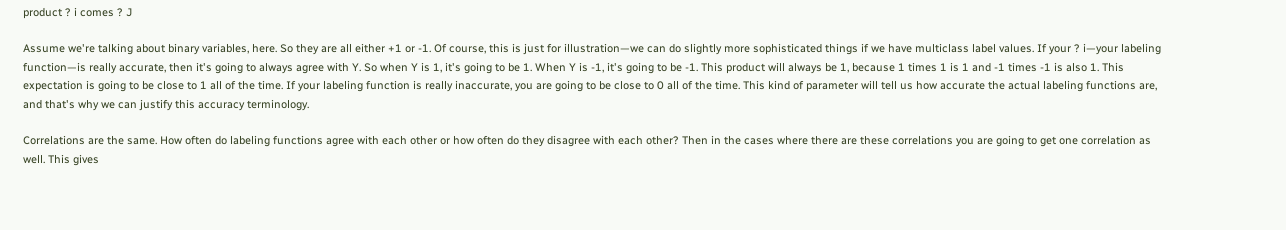product ? i comes ? J

Assume we're talking about binary variables, here. So they are all either +1 or -1. Of course, this is just for illustration—we can do slightly more sophisticated things if we have multiclass label values. If your ? i—your labeling function—is really accurate, then it's going to always agree with Y. So when Y is 1, it's going to be 1. When Y is -1, it's going to be -1. This product will always be 1, because 1 times 1 is 1 and -1 times -1 is also 1. This expectation is going to be close to 1 all of the time. If your labeling function is really inaccurate, you are going to be close to 0 all of the time. This kind of parameter will tell us how accurate the actual labeling functions are, and that's why we can justify this accuracy terminology.

Correlations are the same. How often do labeling functions agree with each other or how often do they disagree with each other? Then in the cases where there are these correlations you are going to get one correlation as well. This gives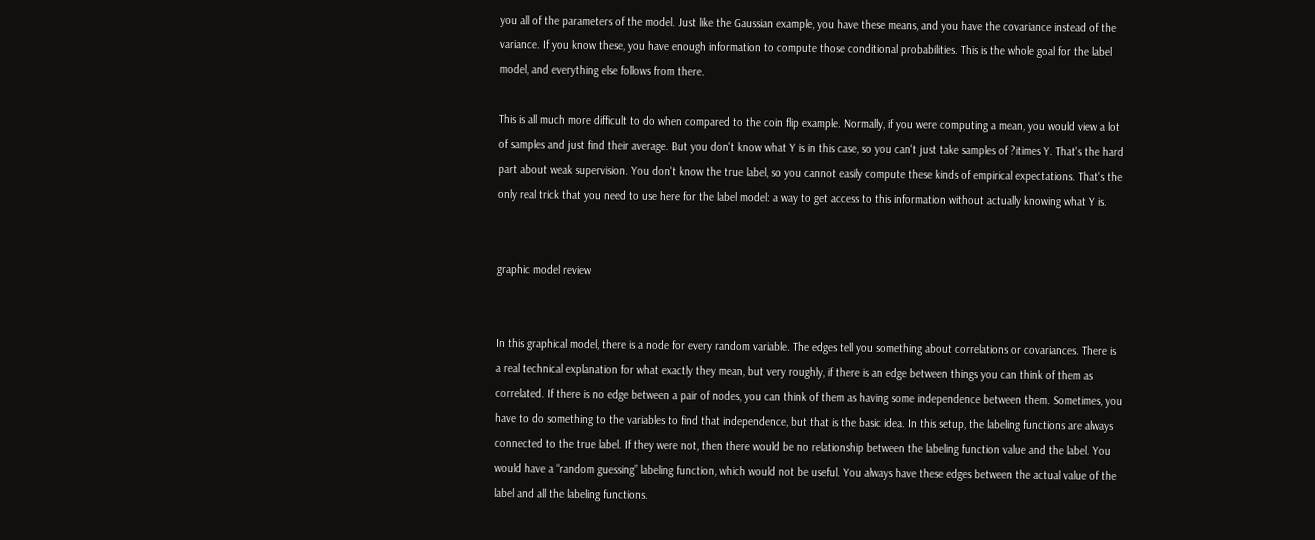you all of the parameters of the model. Just like the Gaussian example, you have these means, and you have the covariance instead of the variance. If you know these, you have enough information to compute those conditional probabilities. This is the whole goal for the label model, and everything else follows from there.

This is all much more difficult to do when compared to the coin flip example. Normally, if you were computing a mean, you would view a lot of samples and just find their average. But you don't know what Y is in this case, so you can't just take samples of ?itimes Y. That's the hard part about weak supervision. You don't know the true label, so you cannot easily compute these kinds of empirical expectations. That's the only real trick that you need to use here for the label model: a way to get access to this information without actually knowing what Y is.


graphic model review


In this graphical model, there is a node for every random variable. The edges tell you something about correlations or covariances. There is a real technical explanation for what exactly they mean, but very roughly, if there is an edge between things you can think of them as correlated. If there is no edge between a pair of nodes, you can think of them as having some independence between them. Sometimes, you have to do something to the variables to find that independence, but that is the basic idea. In this setup, the labeling functions are always connected to the true label. If they were not, then there would be no relationship between the labeling function value and the label. You would have a “random guessing” labeling function, which would not be useful. You always have these edges between the actual value of the label and all the labeling functions.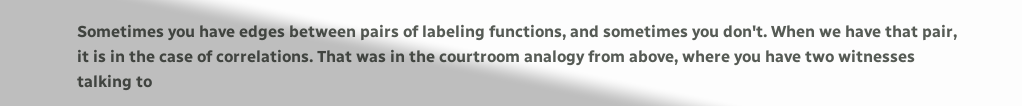Sometimes you have edges between pairs of labeling functions, and sometimes you don't. When we have that pair, it is in the case of correlations. That was in the courtroom analogy from above, where you have two witnesses talking to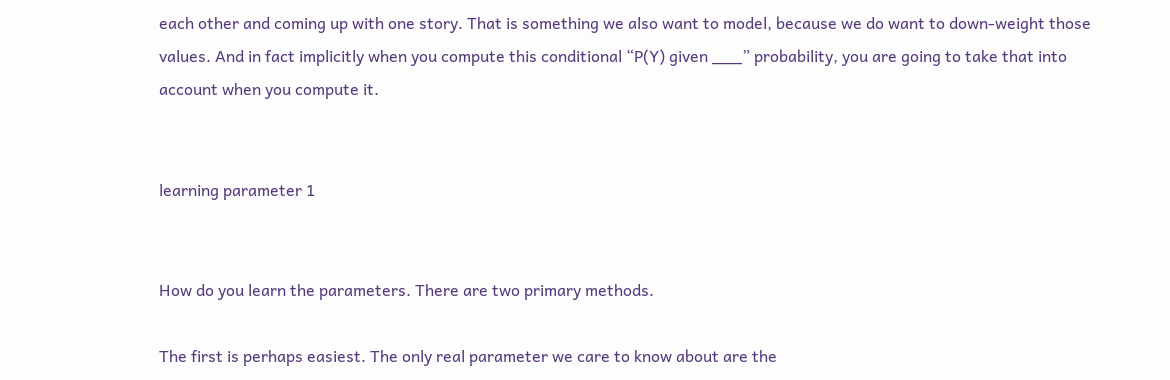each other and coming up with one story. That is something we also want to model, because we do want to down-weight those values. And in fact implicitly when you compute this conditional “P(Y) given ___” probability, you are going to take that into account when you compute it.


learning parameter 1


How do you learn the parameters. There are two primary methods.

The first is perhaps easiest. The only real parameter we care to know about are the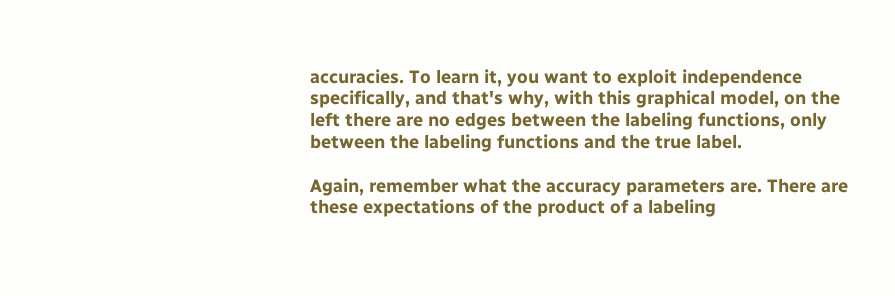accuracies. To learn it, you want to exploit independence specifically, and that's why, with this graphical model, on the left there are no edges between the labeling functions, only between the labeling functions and the true label.

Again, remember what the accuracy parameters are. There are these expectations of the product of a labeling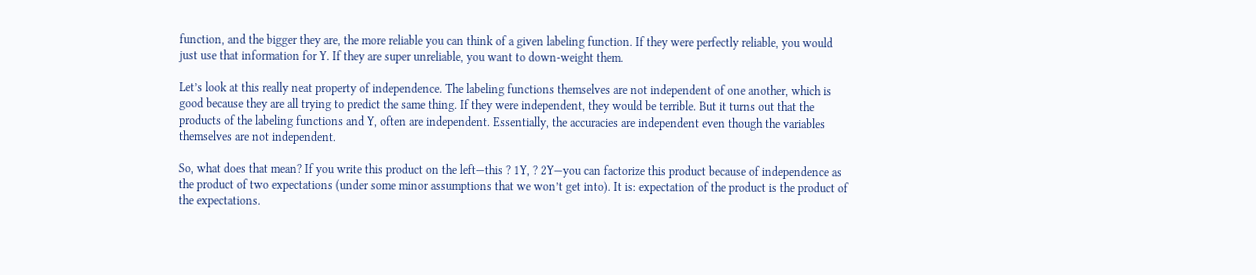function, and the bigger they are, the more reliable you can think of a given labeling function. If they were perfectly reliable, you would just use that information for Y. If they are super unreliable, you want to down-weight them.

Let’s look at this really neat property of independence. The labeling functions themselves are not independent of one another, which is good because they are all trying to predict the same thing. If they were independent, they would be terrible. But it turns out that the products of the labeling functions and Y, often are independent. Essentially, the accuracies are independent even though the variables themselves are not independent.

So, what does that mean? If you write this product on the left—this ? 1Y, ? 2Y—you can factorize this product because of independence as the product of two expectations (under some minor assumptions that we won’t get into). It is: expectation of the product is the product of the expectations.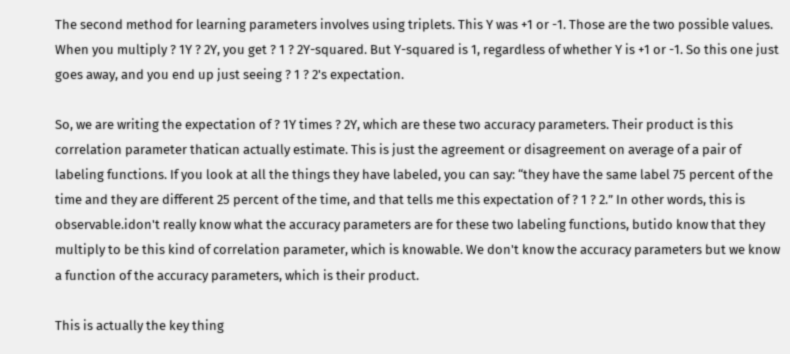The second method for learning parameters involves using triplets. This Y was +1 or -1. Those are the two possible values. When you multiply ? 1Y ? 2Y, you get ? 1 ? 2Y-squared. But Y-squared is 1, regardless of whether Y is +1 or -1. So this one just goes away, and you end up just seeing ? 1 ? 2's expectation.

So, we are writing the expectation of ? 1Y times ? 2Y, which are these two accuracy parameters. Their product is this correlation parameter thatican actually estimate. This is just the agreement or disagreement on average of a pair of labeling functions. If you look at all the things they have labeled, you can say: “they have the same label 75 percent of the time and they are different 25 percent of the time, and that tells me this expectation of ? 1 ? 2.” In other words, this is observable.idon't really know what the accuracy parameters are for these two labeling functions, butido know that they multiply to be this kind of correlation parameter, which is knowable. We don't know the accuracy parameters but we know a function of the accuracy parameters, which is their product.

This is actually the key thing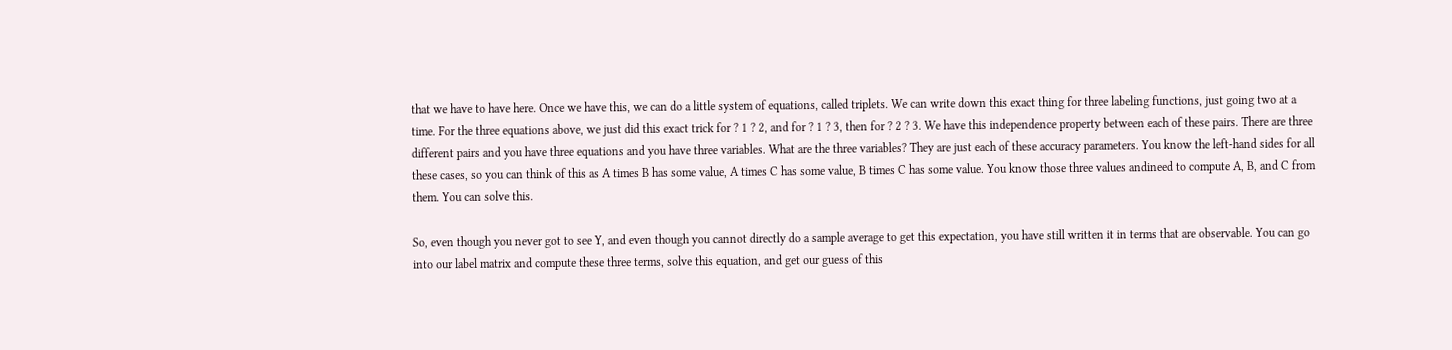that we have to have here. Once we have this, we can do a little system of equations, called triplets. We can write down this exact thing for three labeling functions, just going two at a time. For the three equations above, we just did this exact trick for ? 1 ? 2, and for ? 1 ? 3, then for ? 2 ? 3. We have this independence property between each of these pairs. There are three different pairs and you have three equations and you have three variables. What are the three variables? They are just each of these accuracy parameters. You know the left-hand sides for all these cases, so you can think of this as A times B has some value, A times C has some value, B times C has some value. You know those three values andineed to compute A, B, and C from them. You can solve this.

So, even though you never got to see Y, and even though you cannot directly do a sample average to get this expectation, you have still written it in terms that are observable. You can go into our label matrix and compute these three terms, solve this equation, and get our guess of this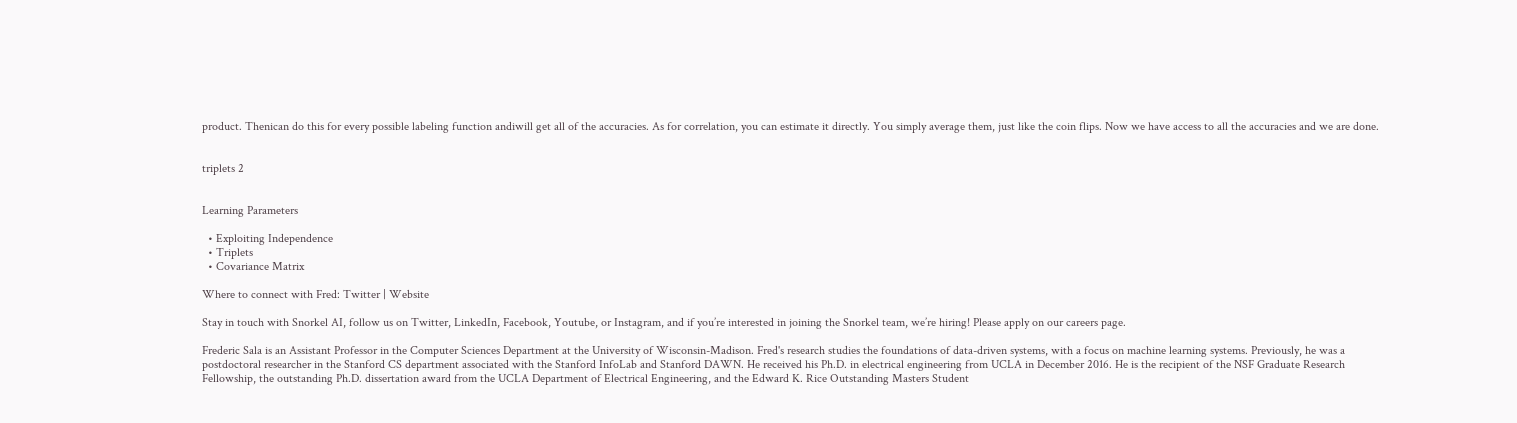product. Thenican do this for every possible labeling function andiwill get all of the accuracies. As for correlation, you can estimate it directly. You simply average them, just like the coin flips. Now we have access to all the accuracies and we are done.


triplets 2


Learning Parameters

  • Exploiting Independence
  • Triplets
  • Covariance Matrix

Where to connect with Fred: Twitter | Website

Stay in touch with Snorkel AI, follow us on Twitter, LinkedIn, Facebook, Youtube, or Instagram, and if you’re interested in joining the Snorkel team, we’re hiring! Please apply on our careers page.

Frederic Sala is an Assistant Professor in the Computer Sciences Department at the University of Wisconsin-Madison. Fred's research studies the foundations of data-driven systems, with a focus on machine learning systems. Previously, he was a postdoctoral researcher in the Stanford CS department associated with the Stanford InfoLab and Stanford DAWN. He received his Ph.D. in electrical engineering from UCLA in December 2016. He is the recipient of the NSF Graduate Research Fellowship, the outstanding Ph.D. dissertation award from the UCLA Department of Electrical Engineering, and the Edward K. Rice Outstanding Masters Student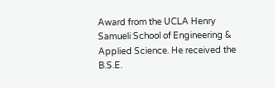Award from the UCLA Henry Samueli School of Engineering & Applied Science. He received the B.S.E.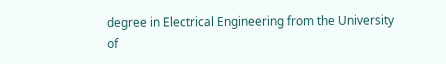degree in Electrical Engineering from the University of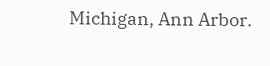Michigan, Ann Arbor.